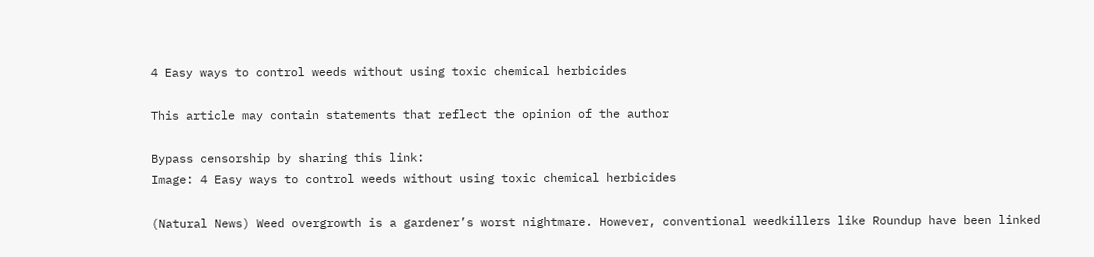4 Easy ways to control weeds without using toxic chemical herbicides

This article may contain statements that reflect the opinion of the author

Bypass censorship by sharing this link:
Image: 4 Easy ways to control weeds without using toxic chemical herbicides

(Natural News) Weed overgrowth is a gardener’s worst nightmare. However, conventional weedkillers like Roundup have been linked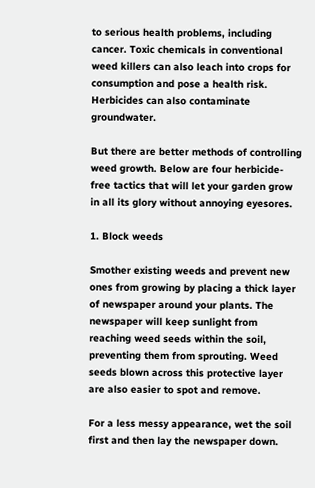to serious health problems, including cancer. Toxic chemicals in conventional weed killers can also leach into crops for consumption and pose a health risk. Herbicides can also contaminate groundwater.

But there are better methods of controlling weed growth. Below are four herbicide-free tactics that will let your garden grow in all its glory without annoying eyesores.

1. Block weeds

Smother existing weeds and prevent new ones from growing by placing a thick layer of newspaper around your plants. The newspaper will keep sunlight from reaching weed seeds within the soil, preventing them from sprouting. Weed seeds blown across this protective layer are also easier to spot and remove.

For a less messy appearance, wet the soil first and then lay the newspaper down.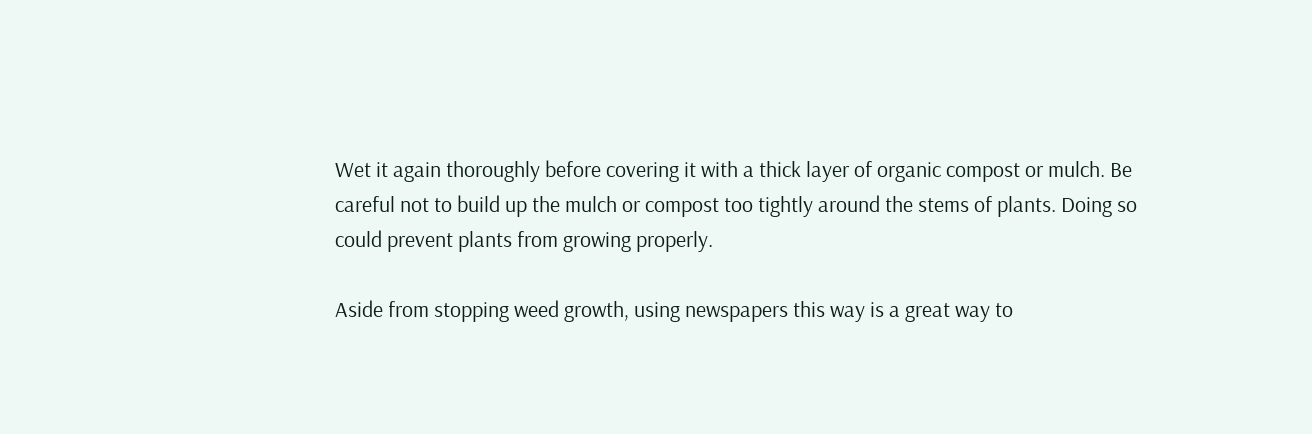Wet it again thoroughly before covering it with a thick layer of organic compost or mulch. Be careful not to build up the mulch or compost too tightly around the stems of plants. Doing so could prevent plants from growing properly.

Aside from stopping weed growth, using newspapers this way is a great way to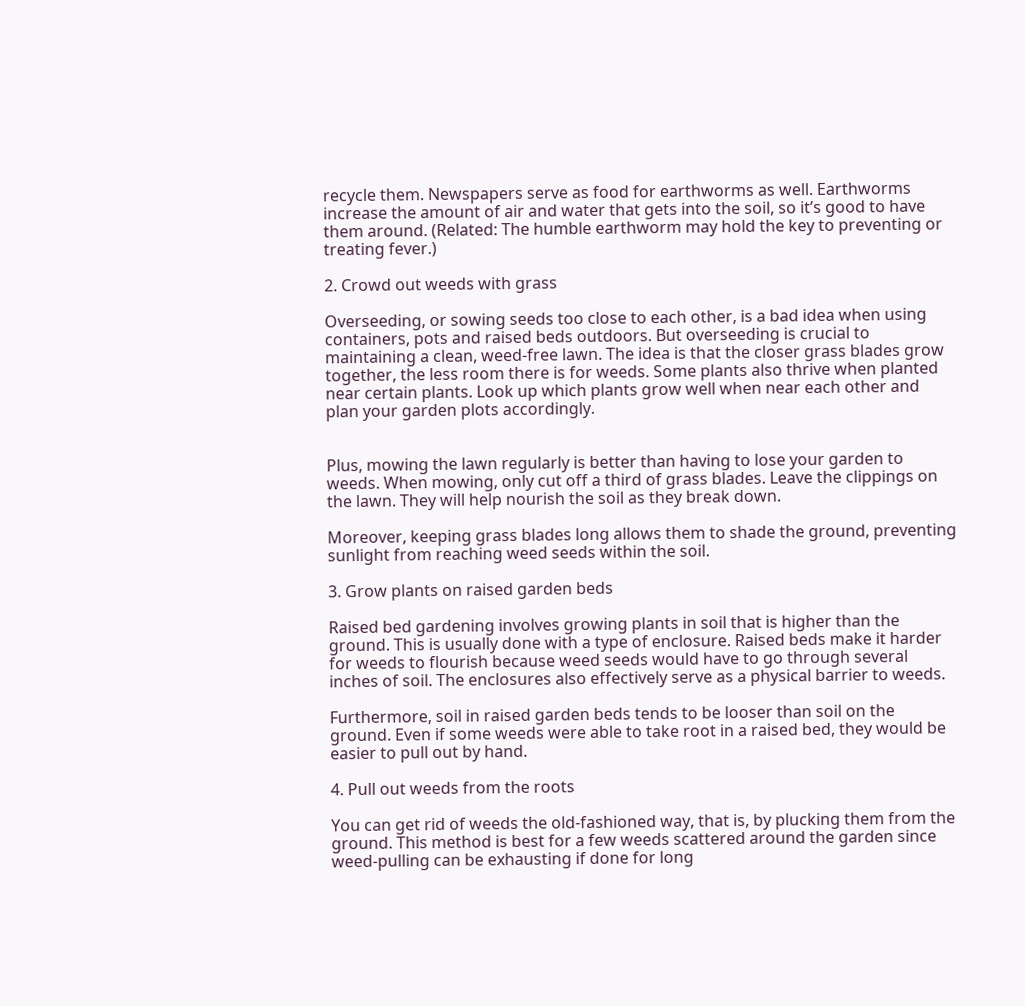recycle them. Newspapers serve as food for earthworms as well. Earthworms increase the amount of air and water that gets into the soil, so it’s good to have them around. (Related: The humble earthworm may hold the key to preventing or treating fever.)

2. Crowd out weeds with grass

Overseeding, or sowing seeds too close to each other, is a bad idea when using containers, pots and raised beds outdoors. But overseeding is crucial to maintaining a clean, weed-free lawn. The idea is that the closer grass blades grow together, the less room there is for weeds. Some plants also thrive when planted near certain plants. Look up which plants grow well when near each other and plan your garden plots accordingly.


Plus, mowing the lawn regularly is better than having to lose your garden to weeds. When mowing, only cut off a third of grass blades. Leave the clippings on the lawn. They will help nourish the soil as they break down.

Moreover, keeping grass blades long allows them to shade the ground, preventing sunlight from reaching weed seeds within the soil.

3. Grow plants on raised garden beds

Raised bed gardening involves growing plants in soil that is higher than the ground. This is usually done with a type of enclosure. Raised beds make it harder for weeds to flourish because weed seeds would have to go through several inches of soil. The enclosures also effectively serve as a physical barrier to weeds.

Furthermore, soil in raised garden beds tends to be looser than soil on the ground. Even if some weeds were able to take root in a raised bed, they would be easier to pull out by hand.

4. Pull out weeds from the roots

You can get rid of weeds the old-fashioned way, that is, by plucking them from the ground. This method is best for a few weeds scattered around the garden since weed-pulling can be exhausting if done for long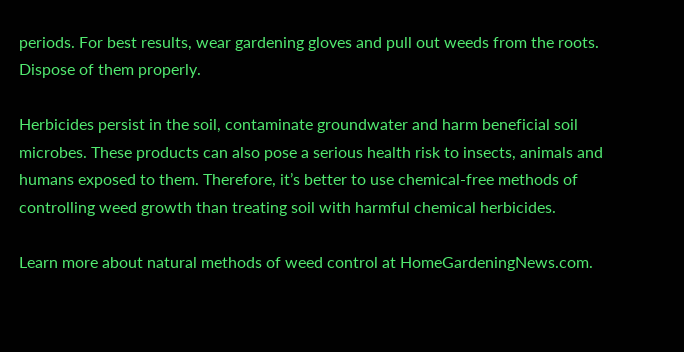periods. For best results, wear gardening gloves and pull out weeds from the roots. Dispose of them properly.

Herbicides persist in the soil, contaminate groundwater and harm beneficial soil microbes. These products can also pose a serious health risk to insects, animals and humans exposed to them. Therefore, it’s better to use chemical-free methods of controlling weed growth than treating soil with harmful chemical herbicides.

Learn more about natural methods of weed control at HomeGardeningNews.com.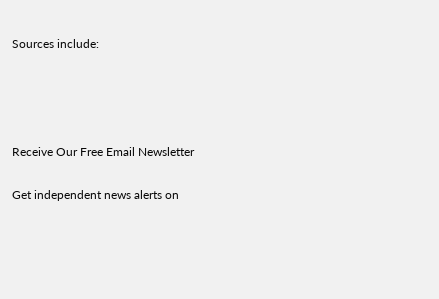Sources include:




Receive Our Free Email Newsletter

Get independent news alerts on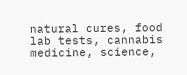natural cures, food lab tests, cannabis medicine, science,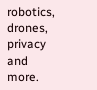robotics, drones, privacy and more.